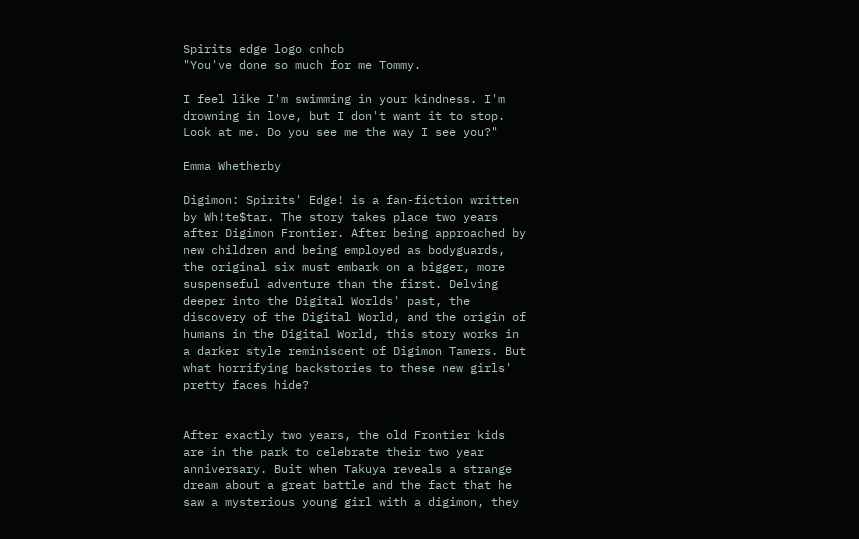Spirits edge logo cnhcb
"You've done so much for me Tommy.

I feel like I'm swimming in your kindness. I'm drowning in love, but I don't want it to stop. Look at me. Do you see me the way I see you?"

Emma Whetherby

Digimon: Spirits' Edge! is a fan-fiction written by Wh!te$tar. The story takes place two years after Digimon Frontier. After being approached by new children and being employed as bodyguards, the original six must embark on a bigger, more suspenseful adventure than the first. Delving deeper into the Digital Worlds' past, the discovery of the Digital World, and the origin of humans in the Digital World, this story works in a darker style reminiscent of Digimon Tamers. But what horrifying backstories to these new girls' pretty faces hide?


After exactly two years, the old Frontier kids are in the park to celebrate their two year anniversary. Buit when Takuya reveals a strange dream about a great battle and the fact that he saw a mysterious young girl with a digimon, they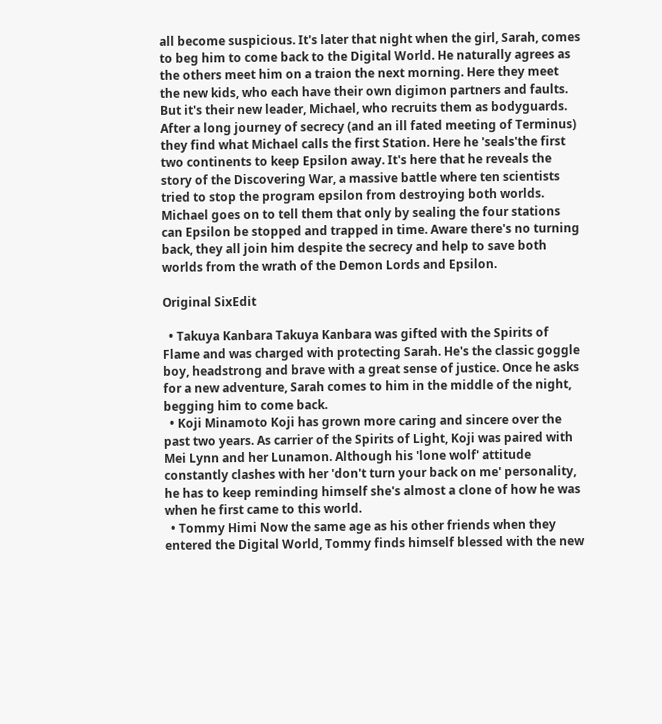all become suspicious. It's later that night when the girl, Sarah, comes to beg him to come back to the Digital World. He naturally agrees as the others meet him on a traion the next morning. Here they meet the new kids, who each have their own digimon partners and faults. But it's their new leader, Michael, who recruits them as bodyguards. After a long journey of secrecy (and an ill fated meeting of Terminus) they find what Michael calls the first Station. Here he 'seals'the first two continents to keep Epsilon away. It's here that he reveals the story of the Discovering War, a massive battle where ten scientists tried to stop the program epsilon from destroying both worlds. Michael goes on to tell them that only by sealing the four stations can Epsilon be stopped and trapped in time. Aware there's no turning back, they all join him despite the secrecy and help to save both worlds from the wrath of the Demon Lords and Epsilon.

Original SixEdit

  • Takuya Kanbara Takuya Kanbara was gifted with the Spirits of Flame and was charged with protecting Sarah. He's the classic goggle boy, headstrong and brave with a great sense of justice. Once he asks for a new adventure, Sarah comes to him in the middle of the night, begging him to come back.
  • Koji Minamoto Koji has grown more caring and sincere over the past two years. As carrier of the Spirits of Light, Koji was paired with Mei Lynn and her Lunamon. Although his 'lone wolf' attitude constantly clashes with her 'don't turn your back on me' personality, he has to keep reminding himself she's almost a clone of how he was when he first came to this world.
  • Tommy Himi Now the same age as his other friends when they entered the Digital World, Tommy finds himself blessed with the new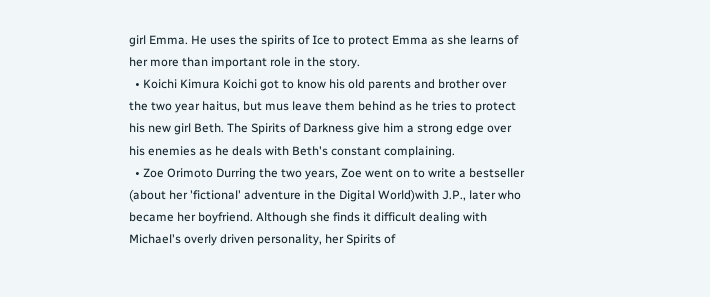girl Emma. He uses the spirits of Ice to protect Emma as she learns of her more than important role in the story.
  • Koichi Kimura Koichi got to know his old parents and brother over the two year haitus, but mus leave them behind as he tries to protect his new girl Beth. The Spirits of Darkness give him a strong edge over his enemies as he deals with Beth's constant complaining.
  • Zoe Orimoto Durring the two years, Zoe went on to write a bestseller (about her 'fictional' adventure in the Digital World)with J.P., later who became her boyfriend. Although she finds it difficult dealing with Michael's overly driven personality, her Spirits of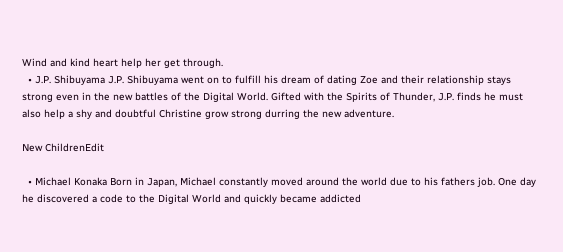Wind and kind heart help her get through.
  • J.P. Shibuyama J.P. Shibuyama went on to fulfill his dream of dating Zoe and their relationship stays strong even in the new battles of the Digital World. Gifted with the Spirits of Thunder, J.P. finds he must also help a shy and doubtful Christine grow strong durring the new adventure.

New ChildrenEdit

  • Michael Konaka Born in Japan, Michael constantly moved around the world due to his fathers job. One day he discovered a code to the Digital World and quickly became addicted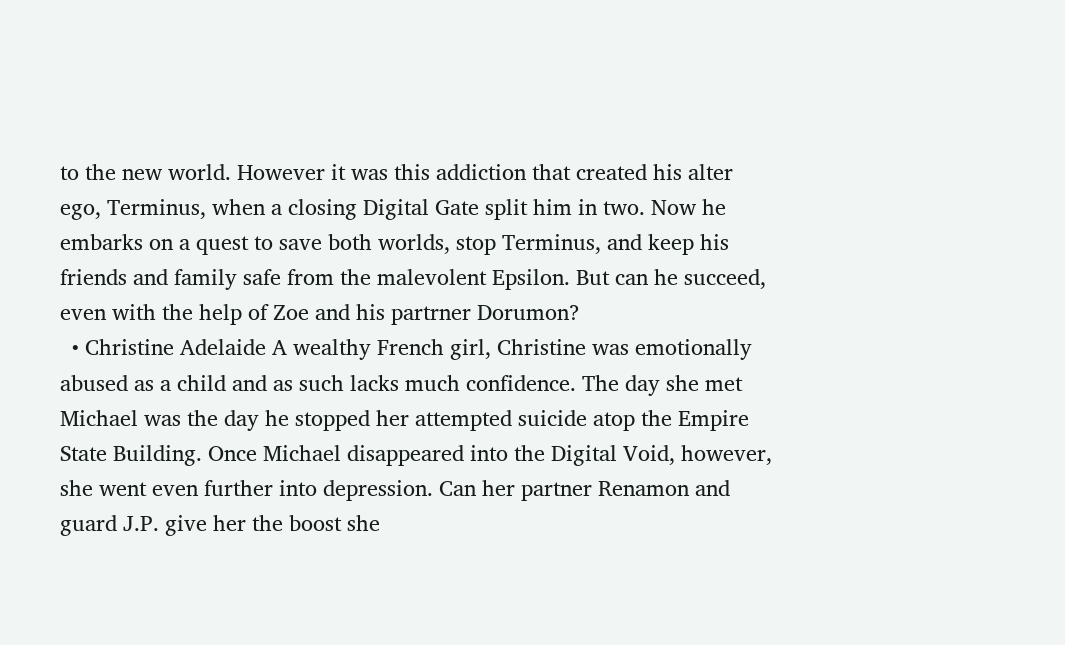to the new world. However it was this addiction that created his alter ego, Terminus, when a closing Digital Gate split him in two. Now he embarks on a quest to save both worlds, stop Terminus, and keep his friends and family safe from the malevolent Epsilon. But can he succeed, even with the help of Zoe and his partrner Dorumon?
  • Christine Adelaide A wealthy French girl, Christine was emotionally abused as a child and as such lacks much confidence. The day she met Michael was the day he stopped her attempted suicide atop the Empire State Building. Once Michael disappeared into the Digital Void, however, she went even further into depression. Can her partner Renamon and guard J.P. give her the boost she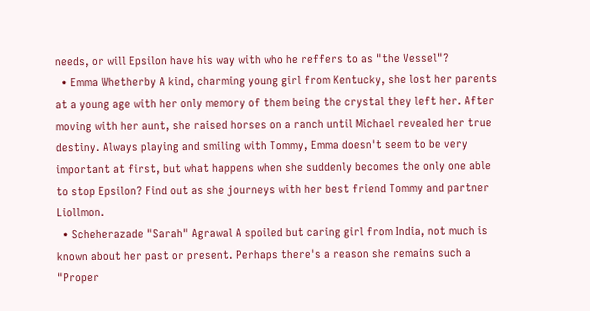needs, or will Epsilon have his way with who he reffers to as "the Vessel"?
  • Emma Whetherby A kind, charming young girl from Kentucky, she lost her parents at a young age with her only memory of them being the crystal they left her. After moving with her aunt, she raised horses on a ranch until Michael revealed her true destiny. Always playing and smiling with Tommy, Emma doesn't seem to be very important at first, but what happens when she suddenly becomes the only one able to stop Epsilon? Find out as she journeys with her best friend Tommy and partner Liollmon.
  • Scheherazade "Sarah" Agrawal A spoiled but caring girl from India, not much is known about her past or present. Perhaps there's a reason she remains such a "Proper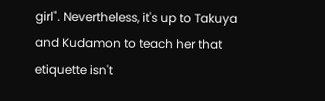girl". Nevertheless, it's up to Takuya and Kudamon to teach her that etiquette isn't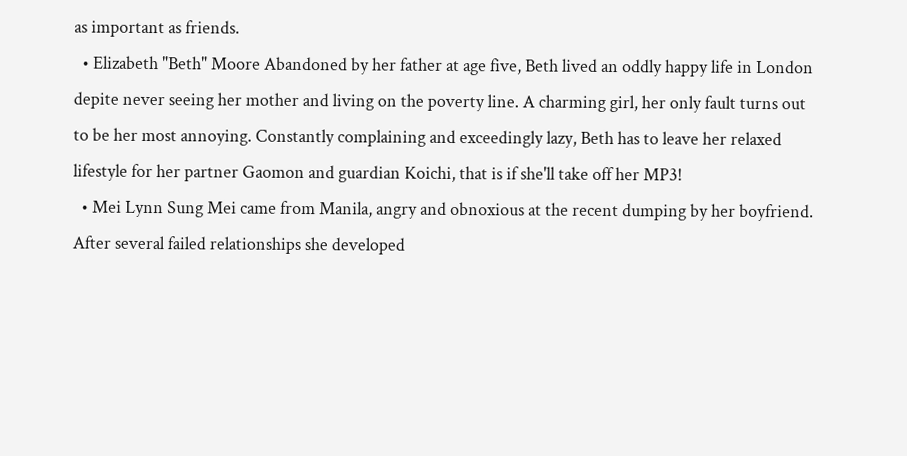as important as friends.
  • Elizabeth "Beth" Moore Abandoned by her father at age five, Beth lived an oddly happy life in London depite never seeing her mother and living on the poverty line. A charming girl, her only fault turns out to be her most annoying. Constantly complaining and exceedingly lazy, Beth has to leave her relaxed lifestyle for her partner Gaomon and guardian Koichi, that is if she'll take off her MP3!
  • Mei Lynn Sung Mei came from Manila, angry and obnoxious at the recent dumping by her boyfriend. After several failed relationships she developed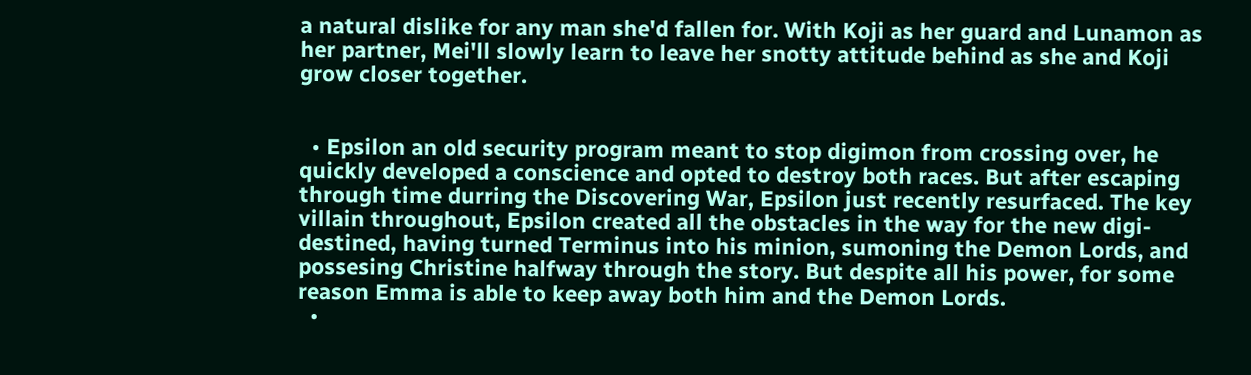a natural dislike for any man she'd fallen for. With Koji as her guard and Lunamon as her partner, Mei'll slowly learn to leave her snotty attitude behind as she and Koji grow closer together.


  • Epsilon an old security program meant to stop digimon from crossing over, he quickly developed a conscience and opted to destroy both races. But after escaping through time durring the Discovering War, Epsilon just recently resurfaced. The key villain throughout, Epsilon created all the obstacles in the way for the new digi-destined, having turned Terminus into his minion, sumoning the Demon Lords, and possesing Christine halfway through the story. But despite all his power, for some reason Emma is able to keep away both him and the Demon Lords.
  •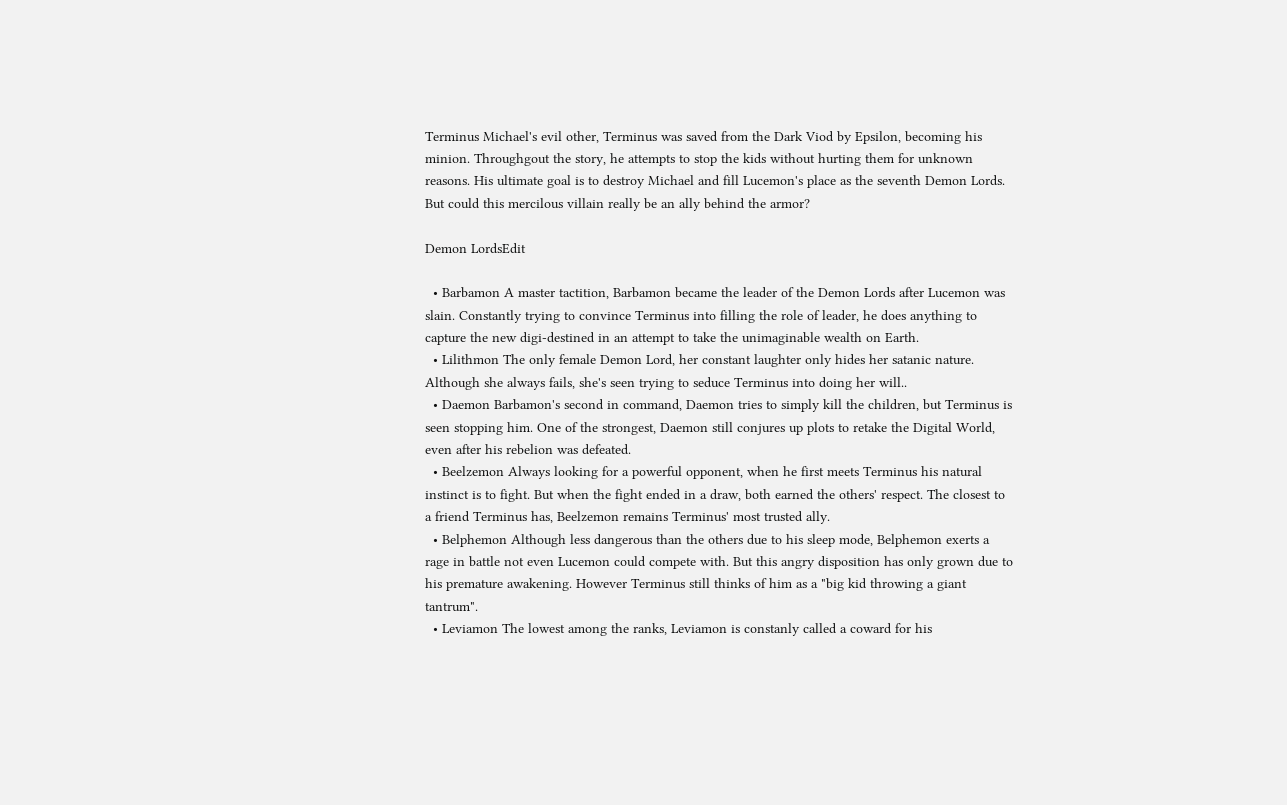Terminus Michael's evil other, Terminus was saved from the Dark Viod by Epsilon, becoming his minion. Throughgout the story, he attempts to stop the kids without hurting them for unknown reasons. His ultimate goal is to destroy Michael and fill Lucemon's place as the seventh Demon Lords. But could this mercilous villain really be an ally behind the armor?

Demon LordsEdit

  • Barbamon A master tactition, Barbamon became the leader of the Demon Lords after Lucemon was slain. Constantly trying to convince Terminus into filling the role of leader, he does anything to capture the new digi-destined in an attempt to take the unimaginable wealth on Earth.
  • Lilithmon The only female Demon Lord, her constant laughter only hides her satanic nature. Although she always fails, she's seen trying to seduce Terminus into doing her will..
  • Daemon Barbamon's second in command, Daemon tries to simply kill the children, but Terminus is seen stopping him. One of the strongest, Daemon still conjures up plots to retake the Digital World, even after his rebelion was defeated.
  • Beelzemon Always looking for a powerful opponent, when he first meets Terminus his natural instinct is to fight. But when the fight ended in a draw, both earned the others' respect. The closest to a friend Terminus has, Beelzemon remains Terminus' most trusted ally.
  • Belphemon Although less dangerous than the others due to his sleep mode, Belphemon exerts a rage in battle not even Lucemon could compete with. But this angry disposition has only grown due to his premature awakening. However Terminus still thinks of him as a "big kid throwing a giant tantrum".
  • Leviamon The lowest among the ranks, Leviamon is constanly called a coward for his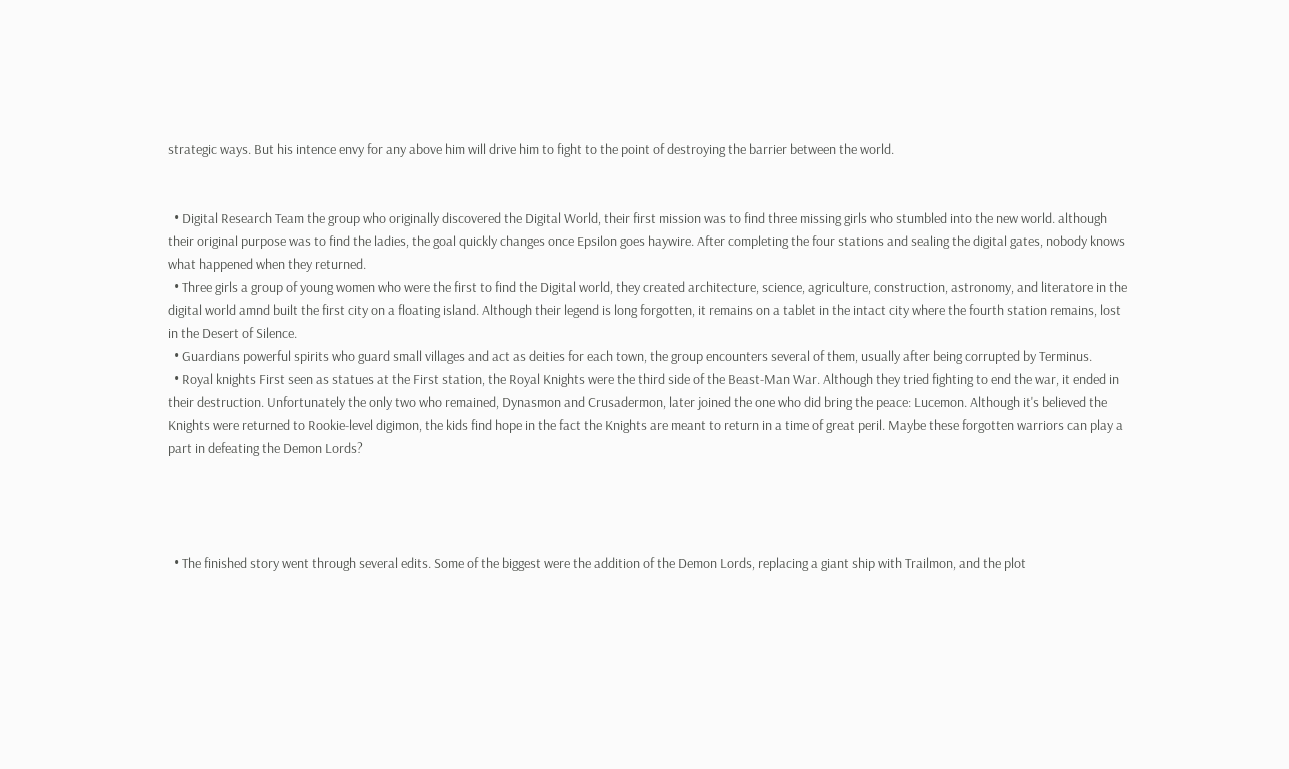strategic ways. But his intence envy for any above him will drive him to fight to the point of destroying the barrier between the world.


  • Digital Research Team the group who originally discovered the Digital World, their first mission was to find three missing girls who stumbled into the new world. although their original purpose was to find the ladies, the goal quickly changes once Epsilon goes haywire. After completing the four stations and sealing the digital gates, nobody knows what happened when they returned.
  • Three girls a group of young women who were the first to find the Digital world, they created architecture, science, agriculture, construction, astronomy, and literatore in the digital world amnd built the first city on a floating island. Although their legend is long forgotten, it remains on a tablet in the intact city where the fourth station remains, lost in the Desert of Silence.
  • Guardians powerful spirits who guard small villages and act as deities for each town, the group encounters several of them, usually after being corrupted by Terminus.
  • Royal knights First seen as statues at the First station, the Royal Knights were the third side of the Beast-Man War. Although they tried fighting to end the war, it ended in their destruction. Unfortunately the only two who remained, Dynasmon and Crusadermon, later joined the one who did bring the peace: Lucemon. Although it's believed the Knights were returned to Rookie-level digimon, the kids find hope in the fact the Knights are meant to return in a time of great peril. Maybe these forgotten warriors can play a part in defeating the Demon Lords?




  • The finished story went through several edits. Some of the biggest were the addition of the Demon Lords, replacing a giant ship with Trailmon, and the plot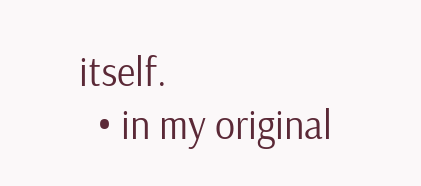itself.
  • in my original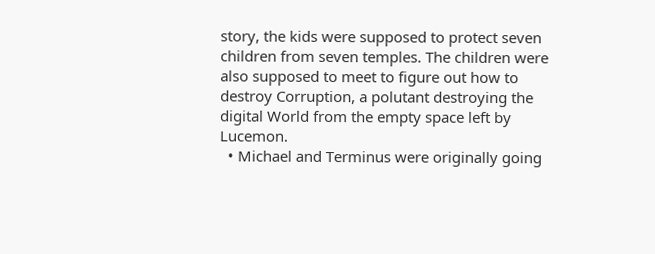story, the kids were supposed to protect seven children from seven temples. The children were also supposed to meet to figure out how to destroy Corruption, a polutant destroying the digital World from the empty space left by Lucemon.
  • Michael and Terminus were originally going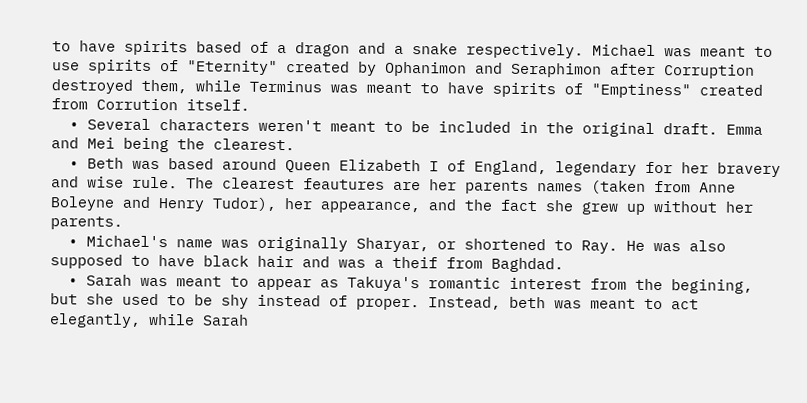to have spirits based of a dragon and a snake respectively. Michael was meant to use spirits of "Eternity" created by Ophanimon and Seraphimon after Corruption destroyed them, while Terminus was meant to have spirits of "Emptiness" created from Corrution itself.
  • Several characters weren't meant to be included in the original draft. Emma and Mei being the clearest.
  • Beth was based around Queen Elizabeth I of England, legendary for her bravery and wise rule. The clearest feautures are her parents names (taken from Anne Boleyne and Henry Tudor), her appearance, and the fact she grew up without her parents.
  • Michael's name was originally Sharyar, or shortened to Ray. He was also supposed to have black hair and was a theif from Baghdad.
  • Sarah was meant to appear as Takuya's romantic interest from the begining, but she used to be shy instead of proper. Instead, beth was meant to act elegantly, while Sarah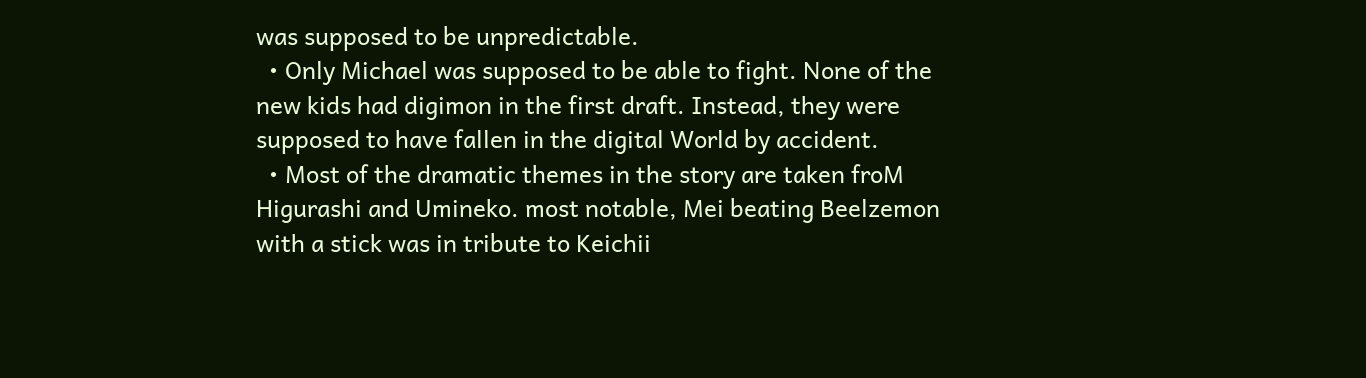was supposed to be unpredictable.
  • Only Michael was supposed to be able to fight. None of the new kids had digimon in the first draft. Instead, they were supposed to have fallen in the digital World by accident.
  • Most of the dramatic themes in the story are taken froM Higurashi and Umineko. most notable, Mei beating Beelzemon with a stick was in tribute to Keichii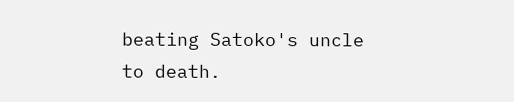beating Satoko's uncle to death.